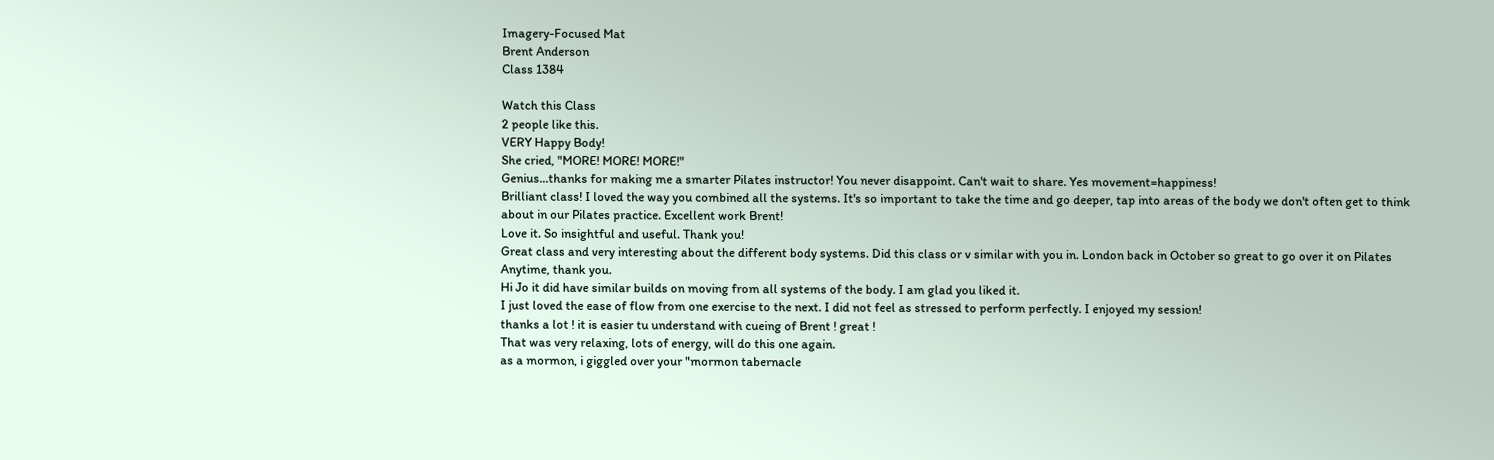Imagery-Focused Mat
Brent Anderson
Class 1384

Watch this Class
2 people like this.
VERY Happy Body!
She cried, "MORE! MORE! MORE!"
Genius...thanks for making me a smarter Pilates instructor! You never disappoint. Can't wait to share. Yes movement=happiness!
Brilliant class! I loved the way you combined all the systems. It's so important to take the time and go deeper, tap into areas of the body we don't often get to think about in our Pilates practice. Excellent work Brent!
Love it. So insightful and useful. Thank you!
Great class and very interesting about the different body systems. Did this class or v similar with you in. London back in October so great to go over it on Pilates Anytime, thank you.
Hi Jo it did have similar builds on moving from all systems of the body. I am glad you liked it.
I just loved the ease of flow from one exercise to the next. I did not feel as stressed to perform perfectly. I enjoyed my session!
thanks a lot ! it is easier tu understand with cueing of Brent ! great !
That was very relaxing, lots of energy, will do this one again.
as a mormon, i giggled over your "mormon tabernacle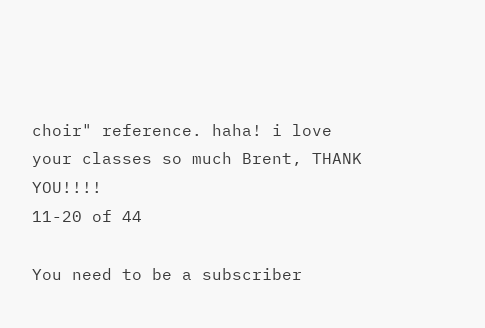choir" reference. haha! i love your classes so much Brent, THANK YOU!!!!
11-20 of 44

You need to be a subscriber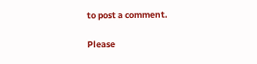to post a comment.

Please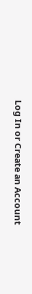Log In or Create an Account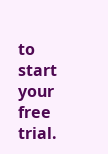to start your free trial.